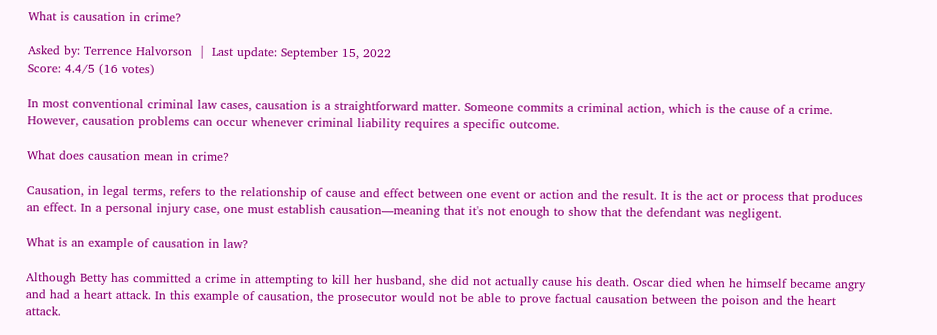What is causation in crime?

Asked by: Terrence Halvorson  |  Last update: September 15, 2022
Score: 4.4/5 (16 votes)

In most conventional criminal law cases, causation is a straightforward matter. Someone commits a criminal action, which is the cause of a crime. However, causation problems can occur whenever criminal liability requires a specific outcome.

What does causation mean in crime?

Causation, in legal terms, refers to the relationship of cause and effect between one event or action and the result. It is the act or process that produces an effect. In a personal injury case, one must establish causation—meaning that it's not enough to show that the defendant was negligent.

What is an example of causation in law?

Although Betty has committed a crime in attempting to kill her husband, she did not actually cause his death. Oscar died when he himself became angry and had a heart attack. In this example of causation, the prosecutor would not be able to prove factual causation between the poison and the heart attack.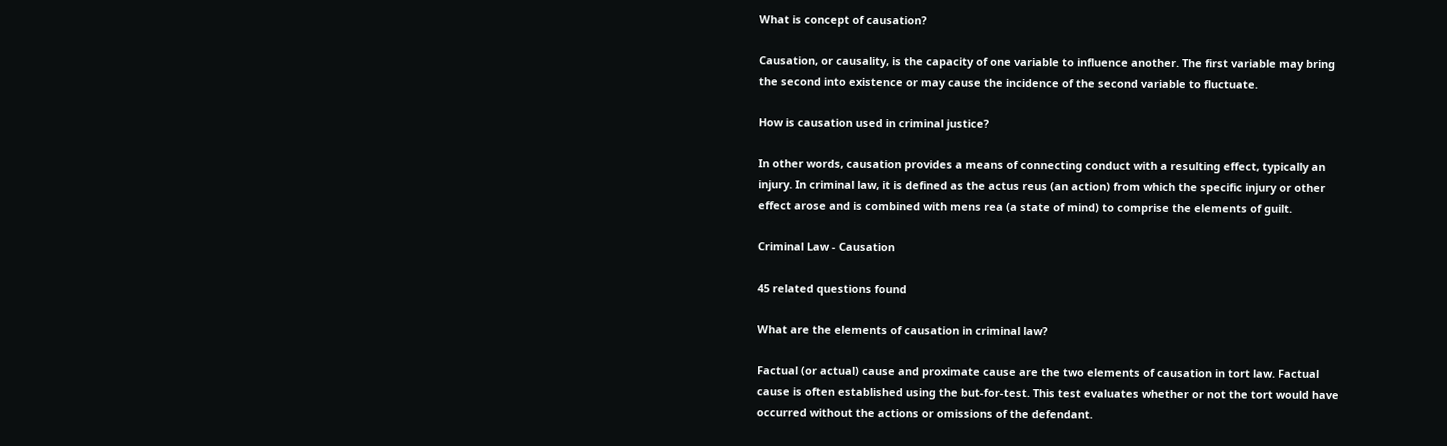What is concept of causation?

Causation, or causality, is the capacity of one variable to influence another. The first variable may bring the second into existence or may cause the incidence of the second variable to fluctuate.

How is causation used in criminal justice?

In other words, causation provides a means of connecting conduct with a resulting effect, typically an injury. In criminal law, it is defined as the actus reus (an action) from which the specific injury or other effect arose and is combined with mens rea (a state of mind) to comprise the elements of guilt.

Criminal Law - Causation

45 related questions found

What are the elements of causation in criminal law?

Factual (or actual) cause and proximate cause are the two elements of causation in tort law. Factual cause is often established using the but-for-test. This test evaluates whether or not the tort would have occurred without the actions or omissions of the defendant.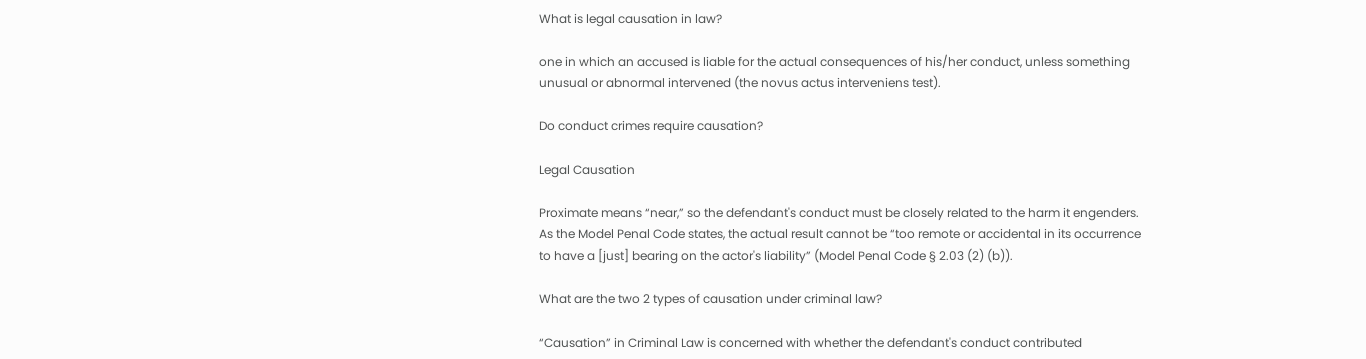What is legal causation in law?

one in which an accused is liable for the actual consequences of his/her conduct, unless something unusual or abnormal intervened (the novus actus interveniens test).

Do conduct crimes require causation?

Legal Causation

Proximate means “near,” so the defendant's conduct must be closely related to the harm it engenders. As the Model Penal Code states, the actual result cannot be “too remote or accidental in its occurrence to have a [just] bearing on the actor's liability” (Model Penal Code § 2.03 (2) (b)).

What are the two 2 types of causation under criminal law?

“Causation” in Criminal Law is concerned with whether the defendant's conduct contributed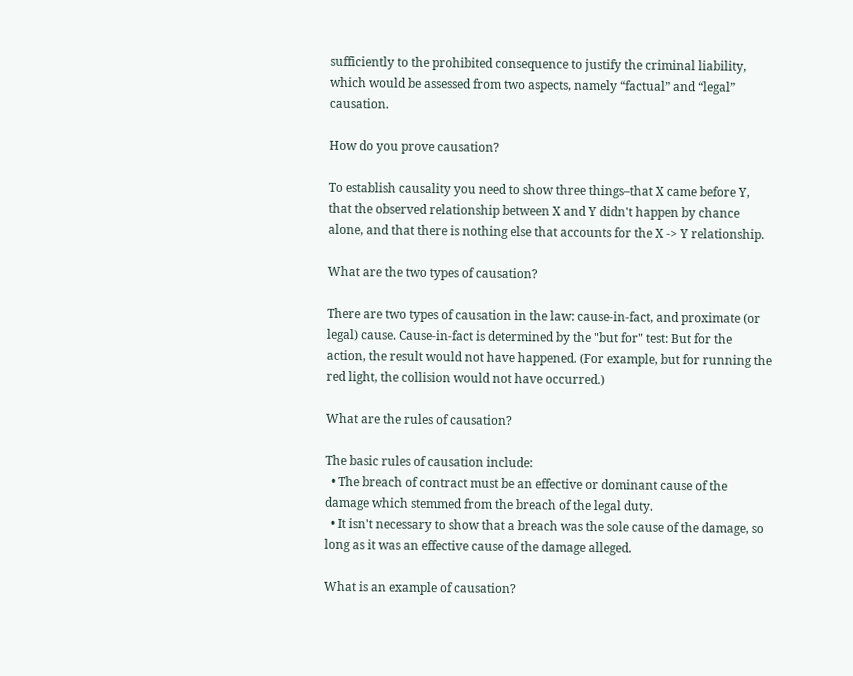sufficiently to the prohibited consequence to justify the criminal liability, which would be assessed from two aspects, namely “factual” and “legal” causation.

How do you prove causation?

To establish causality you need to show three things–that X came before Y, that the observed relationship between X and Y didn't happen by chance alone, and that there is nothing else that accounts for the X -> Y relationship.

What are the two types of causation?

There are two types of causation in the law: cause-in-fact, and proximate (or legal) cause. Cause-in-fact is determined by the "but for" test: But for the action, the result would not have happened. (For example, but for running the red light, the collision would not have occurred.)

What are the rules of causation?

The basic rules of causation include:
  • The breach of contract must be an effective or dominant cause of the damage which stemmed from the breach of the legal duty.
  • It isn't necessary to show that a breach was the sole cause of the damage, so long as it was an effective cause of the damage alleged.

What is an example of causation?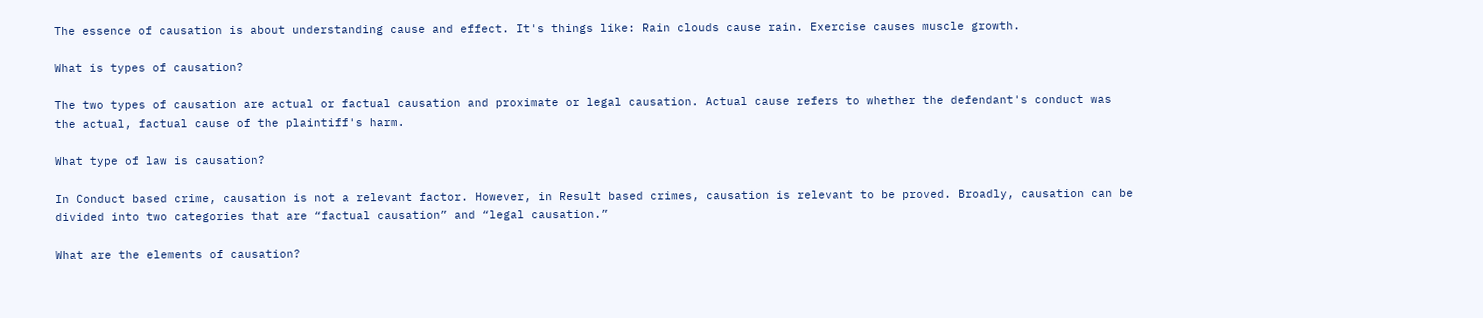The essence of causation is about understanding cause and effect. It's things like: Rain clouds cause rain. Exercise causes muscle growth.

What is types of causation?

The two types of causation are actual or factual causation and proximate or legal causation. Actual cause refers to whether the defendant's conduct was the actual, factual cause of the plaintiff's harm.

What type of law is causation?

In Conduct based crime, causation is not a relevant factor. However, in Result based crimes, causation is relevant to be proved. Broadly, causation can be divided into two categories that are “factual causation” and “legal causation.”

What are the elements of causation?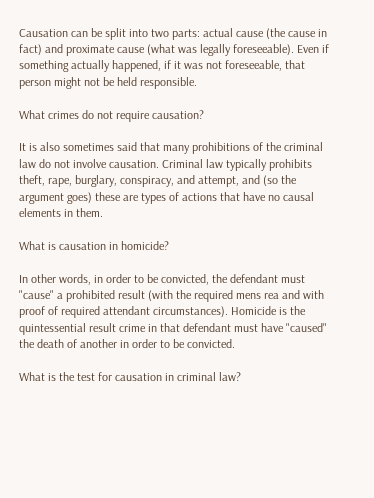Causation can be split into two parts: actual cause (the cause in fact) and proximate cause (what was legally foreseeable). Even if something actually happened, if it was not foreseeable, that person might not be held responsible.

What crimes do not require causation?

It is also sometimes said that many prohibitions of the criminal law do not involve causation. Criminal law typically prohibits theft, rape, burglary, conspiracy, and attempt, and (so the argument goes) these are types of actions that have no causal elements in them.

What is causation in homicide?

In other words, in order to be convicted, the defendant must "cause" a prohibited result (with the required mens rea and with proof of required attendant circumstances). Homicide is the quintessential result crime in that defendant must have "caused" the death of another in order to be convicted.

What is the test for causation in criminal law?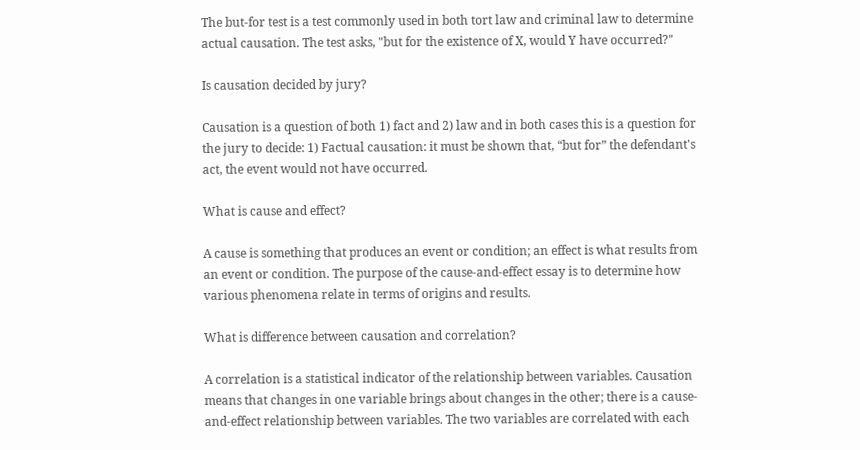The but-for test is a test commonly used in both tort law and criminal law to determine actual causation. The test asks, "but for the existence of X, would Y have occurred?"

Is causation decided by jury?

Causation is a question of both 1) fact and 2) law and in both cases this is a question for the jury to decide: 1) Factual causation: it must be shown that, “but for” the defendant's act, the event would not have occurred.

What is cause and effect?

A cause is something that produces an event or condition; an effect is what results from an event or condition. The purpose of the cause-and-effect essay is to determine how various phenomena relate in terms of origins and results.

What is difference between causation and correlation?

A correlation is a statistical indicator of the relationship between variables. Causation means that changes in one variable brings about changes in the other; there is a cause-and-effect relationship between variables. The two variables are correlated with each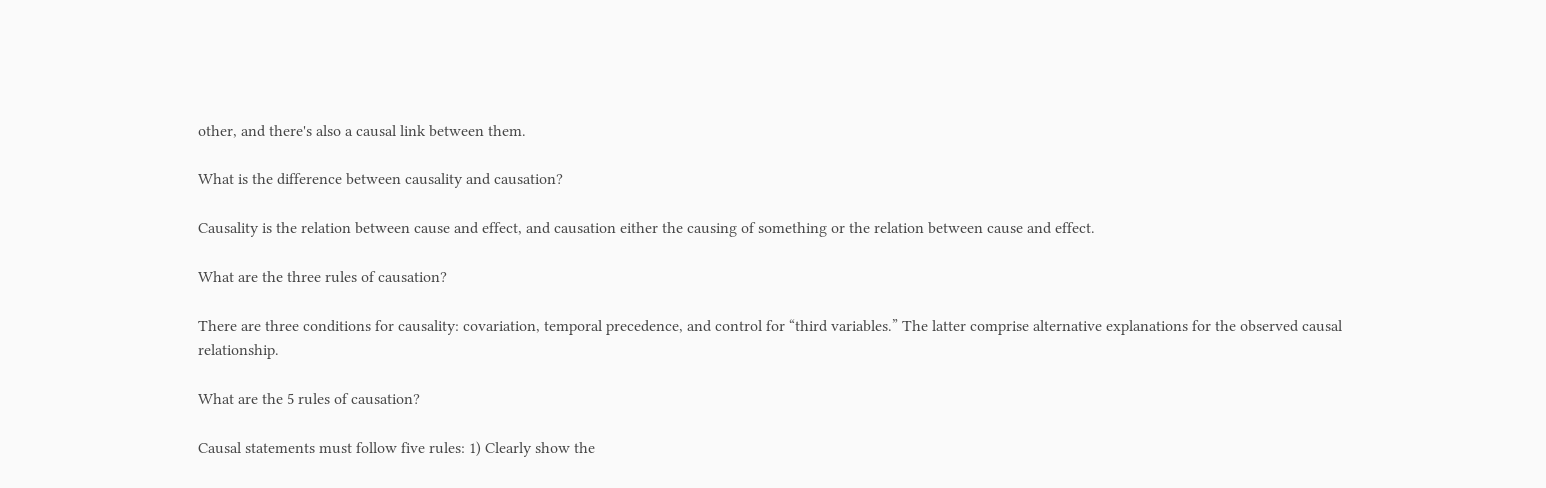other, and there's also a causal link between them.

What is the difference between causality and causation?

Causality is the relation between cause and effect, and causation either the causing of something or the relation between cause and effect.

What are the three rules of causation?

There are three conditions for causality: covariation, temporal precedence, and control for “third variables.” The latter comprise alternative explanations for the observed causal relationship.

What are the 5 rules of causation?

Causal statements must follow five rules: 1) Clearly show the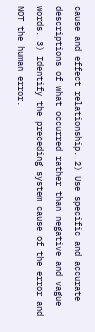cause and effect relationship. 2) Use specific and accurate descriptions of what occurred rather than negative and vague words. 3) Identify the preceding system cause of the error and NOT the human error.